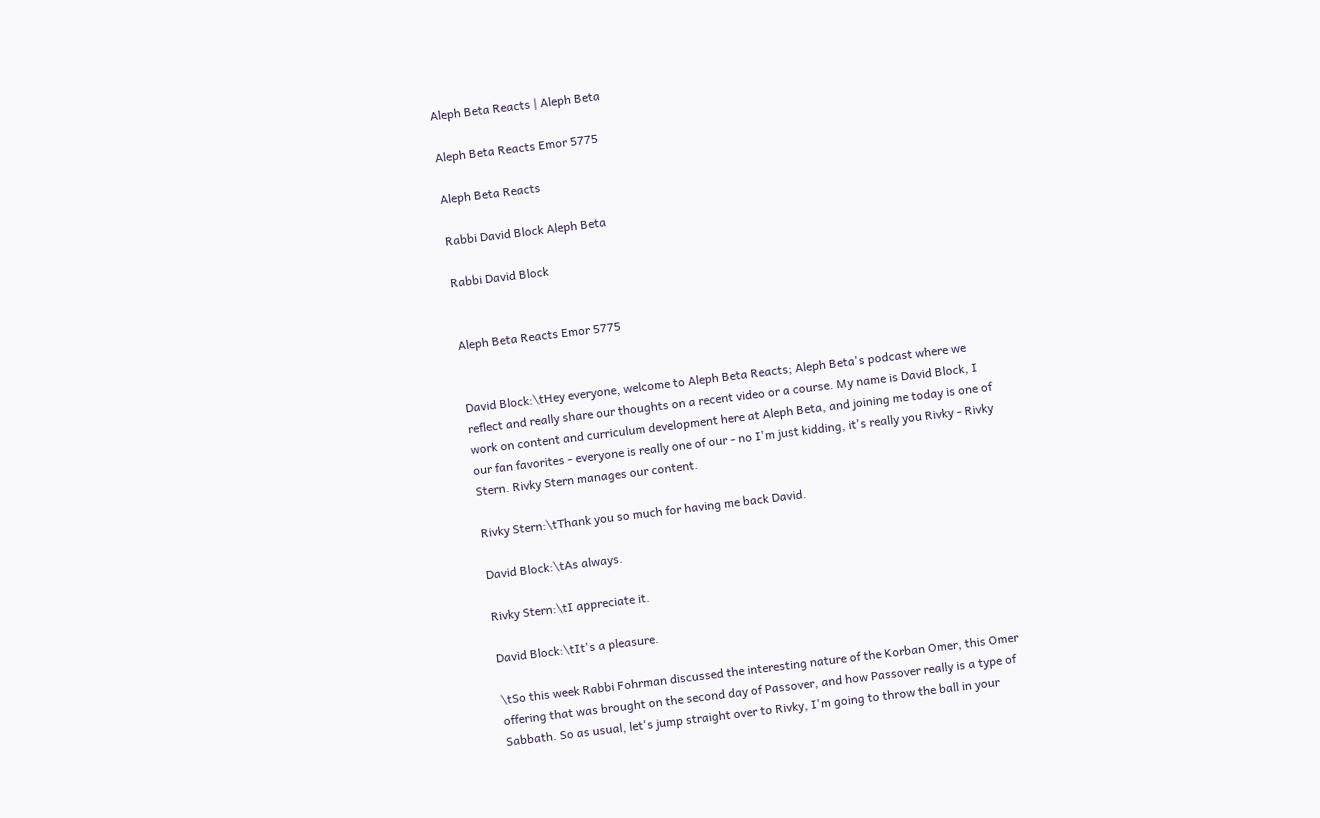Aleph Beta Reacts | Aleph Beta

Aleph Beta Reacts Emor 5775

Aleph Beta Reacts

Rabbi David Block Aleph Beta

Rabbi David Block


Aleph Beta Reacts Emor 5775


David Block:\tHey everyone, welcome to Aleph Beta Reacts; Aleph Beta's podcast where we reflect and really share our thoughts on a recent video or a course. My name is David Block, I work on content and curriculum development here at Aleph Beta, and joining me today is one of our fan favorites - everyone is really one of our - no I'm just kidding, it's really you Rivky - Rivky Stern. Rivky Stern manages our content.

Rivky Stern:\tThank you so much for having me back David.

David Block:\tAs always.

Rivky Stern:\tI appreciate it.

David Block:\tIt's a pleasure.

\tSo this week Rabbi Fohrman discussed the interesting nature of the Korban Omer, this Omer offering that was brought on the second day of Passover, and how Passover really is a type of Sabbath. So as usual, let's jump straight over to Rivky, I'm going to throw the ball in your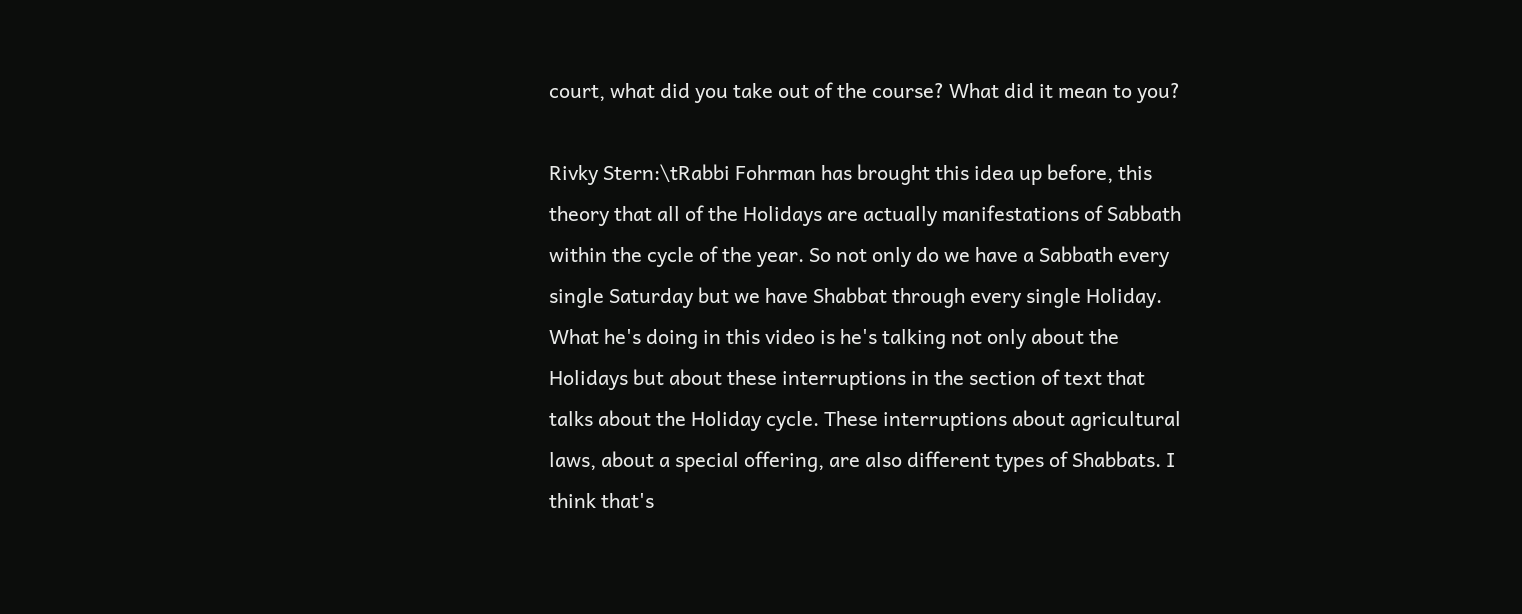court, what did you take out of the course? What did it mean to you?

Rivky Stern:\tRabbi Fohrman has brought this idea up before, this theory that all of the Holidays are actually manifestations of Sabbath within the cycle of the year. So not only do we have a Sabbath every single Saturday but we have Shabbat through every single Holiday. What he's doing in this video is he's talking not only about the Holidays but about these interruptions in the section of text that talks about the Holiday cycle. These interruptions about agricultural laws, about a special offering, are also different types of Shabbats. I think that's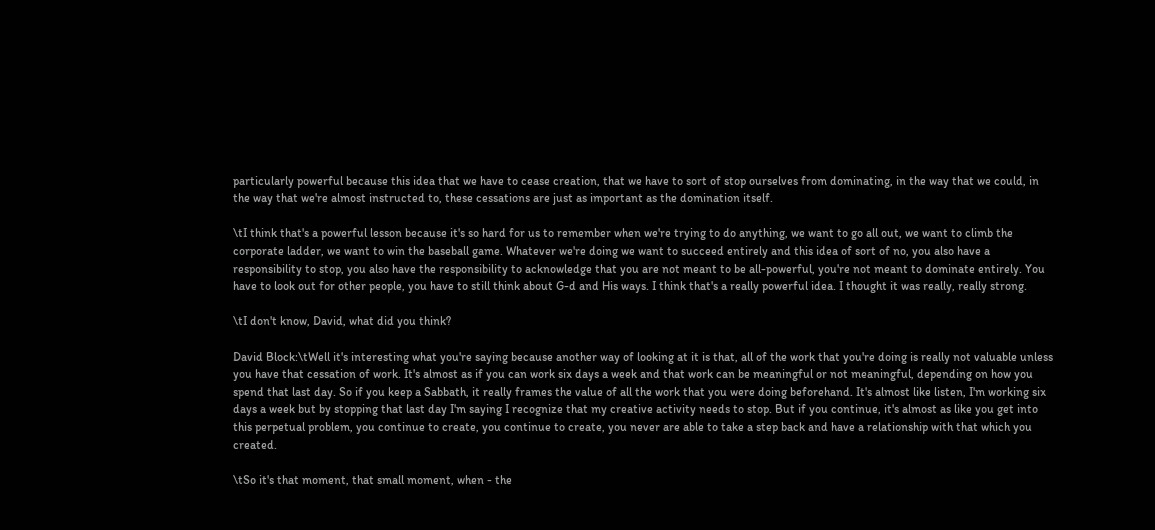particularly powerful because this idea that we have to cease creation, that we have to sort of stop ourselves from dominating, in the way that we could, in the way that we're almost instructed to, these cessations are just as important as the domination itself.

\tI think that's a powerful lesson because it's so hard for us to remember when we're trying to do anything, we want to go all out, we want to climb the corporate ladder, we want to win the baseball game. Whatever we're doing we want to succeed entirely and this idea of sort of no, you also have a responsibility to stop, you also have the responsibility to acknowledge that you are not meant to be all-powerful, you're not meant to dominate entirely. You have to look out for other people, you have to still think about G-d and His ways. I think that's a really powerful idea. I thought it was really, really strong.

\tI don't know, David, what did you think?

David Block:\tWell it's interesting what you're saying because another way of looking at it is that, all of the work that you're doing is really not valuable unless you have that cessation of work. It's almost as if you can work six days a week and that work can be meaningful or not meaningful, depending on how you spend that last day. So if you keep a Sabbath, it really frames the value of all the work that you were doing beforehand. It's almost like listen, I'm working six days a week but by stopping that last day I'm saying I recognize that my creative activity needs to stop. But if you continue, it's almost as like you get into this perpetual problem, you continue to create, you continue to create, you never are able to take a step back and have a relationship with that which you created.

\tSo it's that moment, that small moment, when - the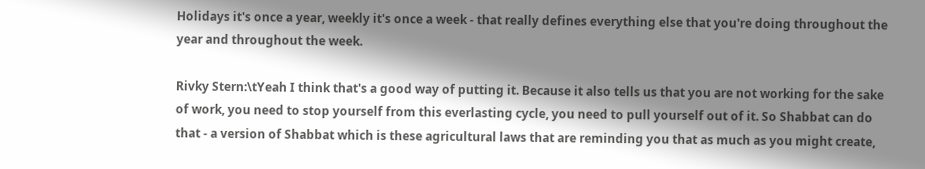Holidays it's once a year, weekly it's once a week - that really defines everything else that you're doing throughout the year and throughout the week.

Rivky Stern:\tYeah I think that's a good way of putting it. Because it also tells us that you are not working for the sake of work, you need to stop yourself from this everlasting cycle, you need to pull yourself out of it. So Shabbat can do that - a version of Shabbat which is these agricultural laws that are reminding you that as much as you might create,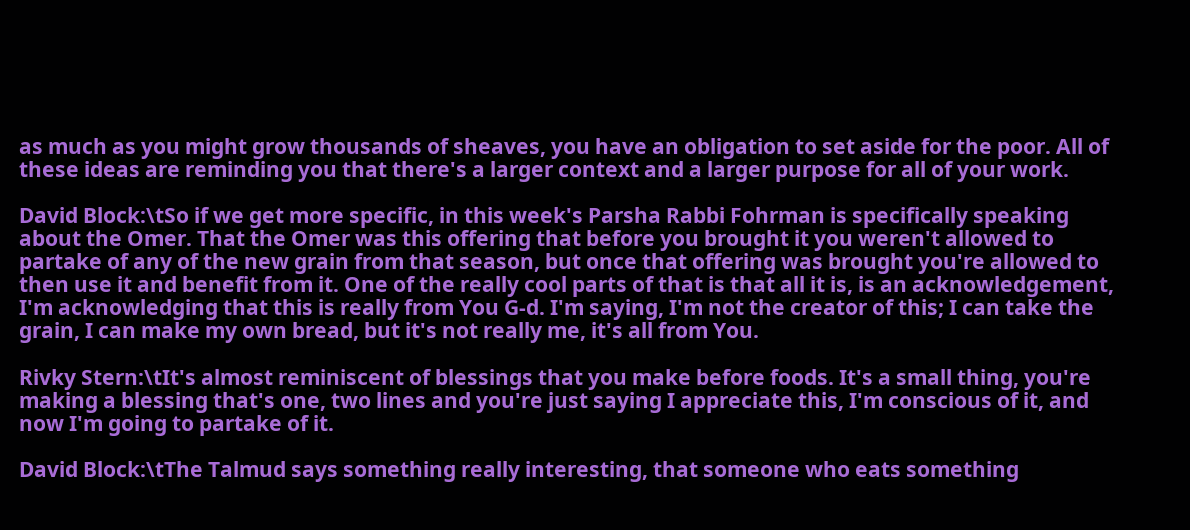as much as you might grow thousands of sheaves, you have an obligation to set aside for the poor. All of these ideas are reminding you that there's a larger context and a larger purpose for all of your work.

David Block:\tSo if we get more specific, in this week's Parsha Rabbi Fohrman is specifically speaking about the Omer. That the Omer was this offering that before you brought it you weren't allowed to partake of any of the new grain from that season, but once that offering was brought you're allowed to then use it and benefit from it. One of the really cool parts of that is that all it is, is an acknowledgement, I'm acknowledging that this is really from You G-d. I'm saying, I'm not the creator of this; I can take the grain, I can make my own bread, but it's not really me, it's all from You.

Rivky Stern:\tIt's almost reminiscent of blessings that you make before foods. It's a small thing, you're making a blessing that's one, two lines and you're just saying I appreciate this, I'm conscious of it, and now I'm going to partake of it.

David Block:\tThe Talmud says something really interesting, that someone who eats something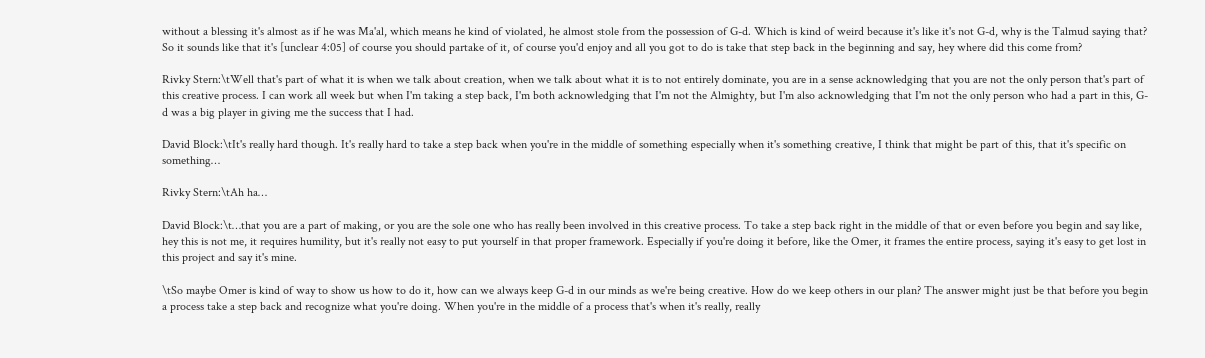without a blessing it's almost as if he was Ma'al, which means he kind of violated, he almost stole from the possession of G-d. Which is kind of weird because it's like it's not G-d, why is the Talmud saying that? So it sounds like that it's [unclear 4:05] of course you should partake of it, of course you'd enjoy and all you got to do is take that step back in the beginning and say, hey where did this come from?

Rivky Stern:\tWell that's part of what it is when we talk about creation, when we talk about what it is to not entirely dominate, you are in a sense acknowledging that you are not the only person that's part of this creative process. I can work all week but when I'm taking a step back, I'm both acknowledging that I'm not the Almighty, but I'm also acknowledging that I'm not the only person who had a part in this, G-d was a big player in giving me the success that I had.

David Block:\tIt's really hard though. It's really hard to take a step back when you're in the middle of something especially when it's something creative, I think that might be part of this, that it's specific on something…

Rivky Stern:\tAh ha…

David Block:\t…that you are a part of making, or you are the sole one who has really been involved in this creative process. To take a step back right in the middle of that or even before you begin and say like, hey this is not me, it requires humility, but it's really not easy to put yourself in that proper framework. Especially if you're doing it before, like the Omer, it frames the entire process, saying it's easy to get lost in this project and say it's mine.

\tSo maybe Omer is kind of way to show us how to do it, how can we always keep G-d in our minds as we're being creative. How do we keep others in our plan? The answer might just be that before you begin a process take a step back and recognize what you're doing. When you're in the middle of a process that's when it's really, really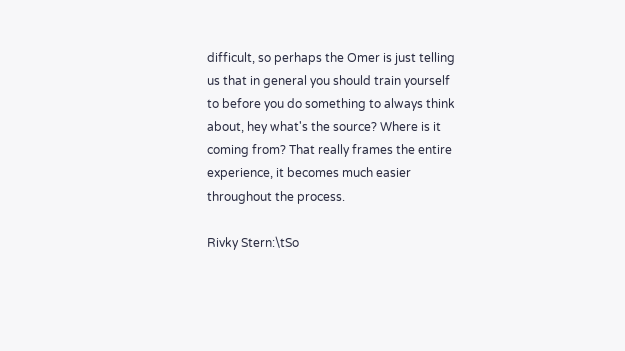difficult, so perhaps the Omer is just telling us that in general you should train yourself to before you do something to always think about, hey what's the source? Where is it coming from? That really frames the entire experience, it becomes much easier throughout the process.

Rivky Stern:\tSo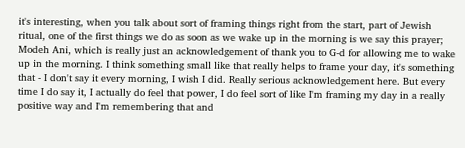it's interesting, when you talk about sort of framing things right from the start, part of Jewish ritual, one of the first things we do as soon as we wake up in the morning is we say this prayer; Modeh Ani, which is really just an acknowledgement of thank you to G-d for allowing me to wake up in the morning. I think something small like that really helps to frame your day, it's something that - I don't say it every morning, I wish I did. Really serious acknowledgement here. But every time I do say it, I actually do feel that power, I do feel sort of like I'm framing my day in a really positive way and I'm remembering that and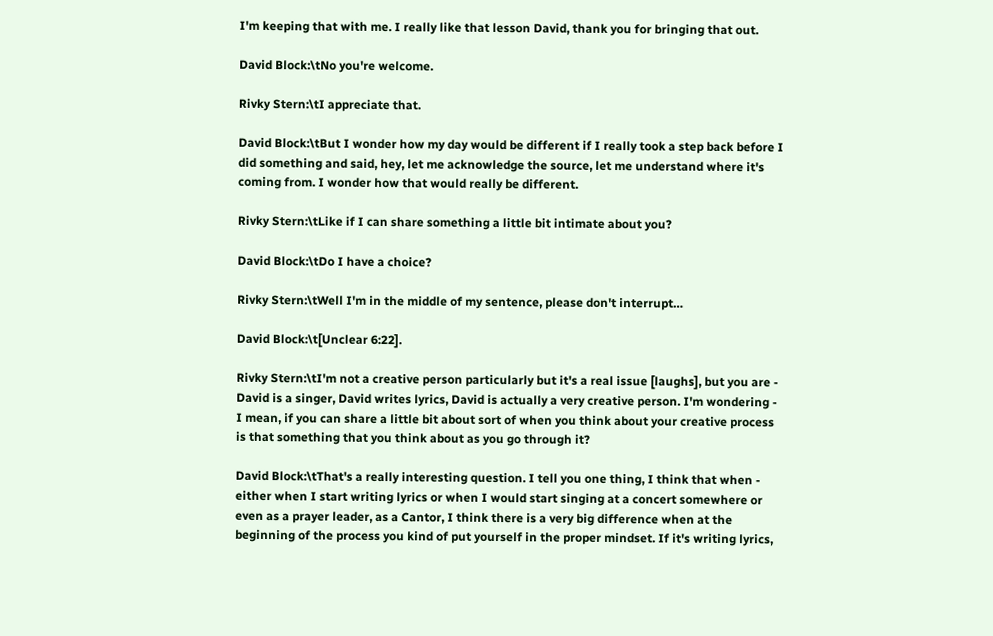I'm keeping that with me. I really like that lesson David, thank you for bringing that out.

David Block:\tNo you're welcome.

Rivky Stern:\tI appreciate that.

David Block:\tBut I wonder how my day would be different if I really took a step back before I did something and said, hey, let me acknowledge the source, let me understand where it's coming from. I wonder how that would really be different.

Rivky Stern:\tLike if I can share something a little bit intimate about you?

David Block:\tDo I have a choice?

Rivky Stern:\tWell I'm in the middle of my sentence, please don't interrupt…

David Block:\t[Unclear 6:22].

Rivky Stern:\tI'm not a creative person particularly but it's a real issue [laughs], but you are - David is a singer, David writes lyrics, David is actually a very creative person. I'm wondering - I mean, if you can share a little bit about sort of when you think about your creative process is that something that you think about as you go through it?

David Block:\tThat's a really interesting question. I tell you one thing, I think that when - either when I start writing lyrics or when I would start singing at a concert somewhere or even as a prayer leader, as a Cantor, I think there is a very big difference when at the beginning of the process you kind of put yourself in the proper mindset. If it's writing lyrics,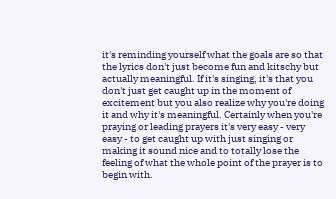it's reminding yourself what the goals are so that the lyrics don't just become fun and kitschy but actually meaningful. If it's singing, it's that you don't just get caught up in the moment of excitement but you also realize why you're doing it and why it's meaningful. Certainly when you're praying or leading prayers it's very easy - very easy - to get caught up with just singing or making it sound nice and to totally lose the feeling of what the whole point of the prayer is to begin with.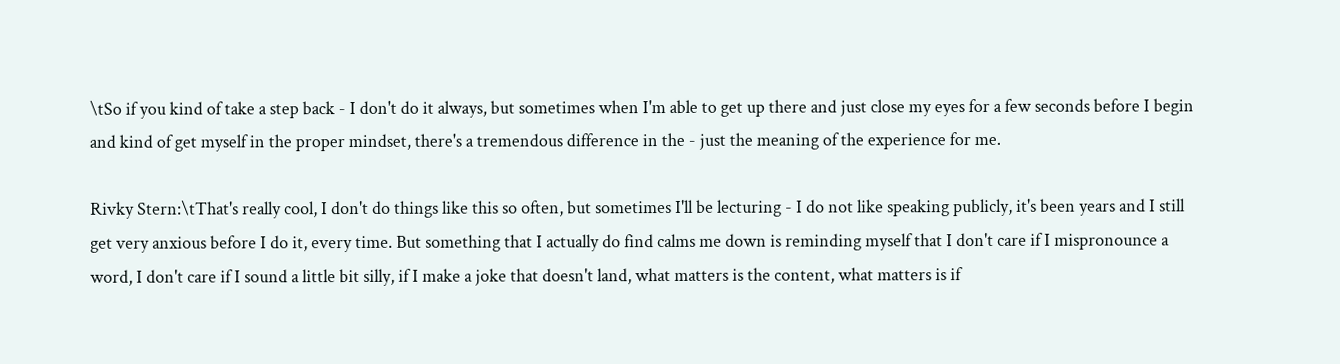\tSo if you kind of take a step back - I don't do it always, but sometimes when I'm able to get up there and just close my eyes for a few seconds before I begin and kind of get myself in the proper mindset, there's a tremendous difference in the - just the meaning of the experience for me.

Rivky Stern:\tThat's really cool, I don't do things like this so often, but sometimes I'll be lecturing - I do not like speaking publicly, it's been years and I still get very anxious before I do it, every time. But something that I actually do find calms me down is reminding myself that I don't care if I mispronounce a word, I don't care if I sound a little bit silly, if I make a joke that doesn't land, what matters is the content, what matters is if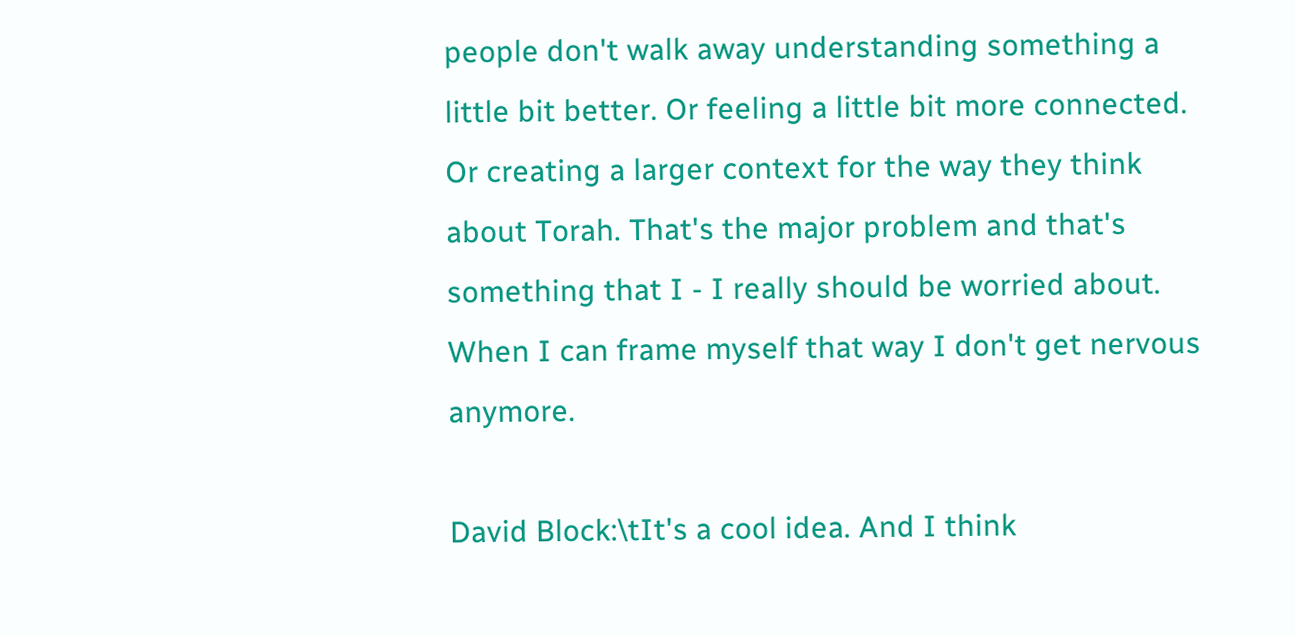people don't walk away understanding something a little bit better. Or feeling a little bit more connected. Or creating a larger context for the way they think about Torah. That's the major problem and that's something that I - I really should be worried about. When I can frame myself that way I don't get nervous anymore.

David Block:\tIt's a cool idea. And I think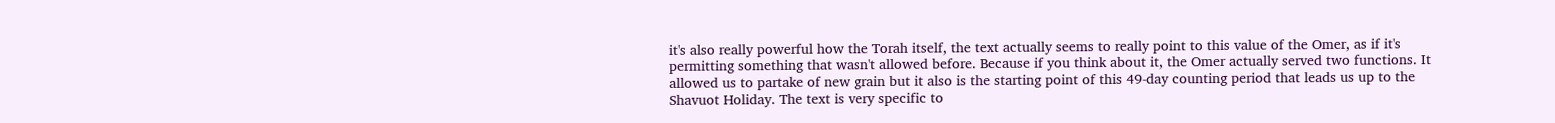it's also really powerful how the Torah itself, the text actually seems to really point to this value of the Omer, as if it's permitting something that wasn't allowed before. Because if you think about it, the Omer actually served two functions. It allowed us to partake of new grain but it also is the starting point of this 49-day counting period that leads us up to the Shavuot Holiday. The text is very specific to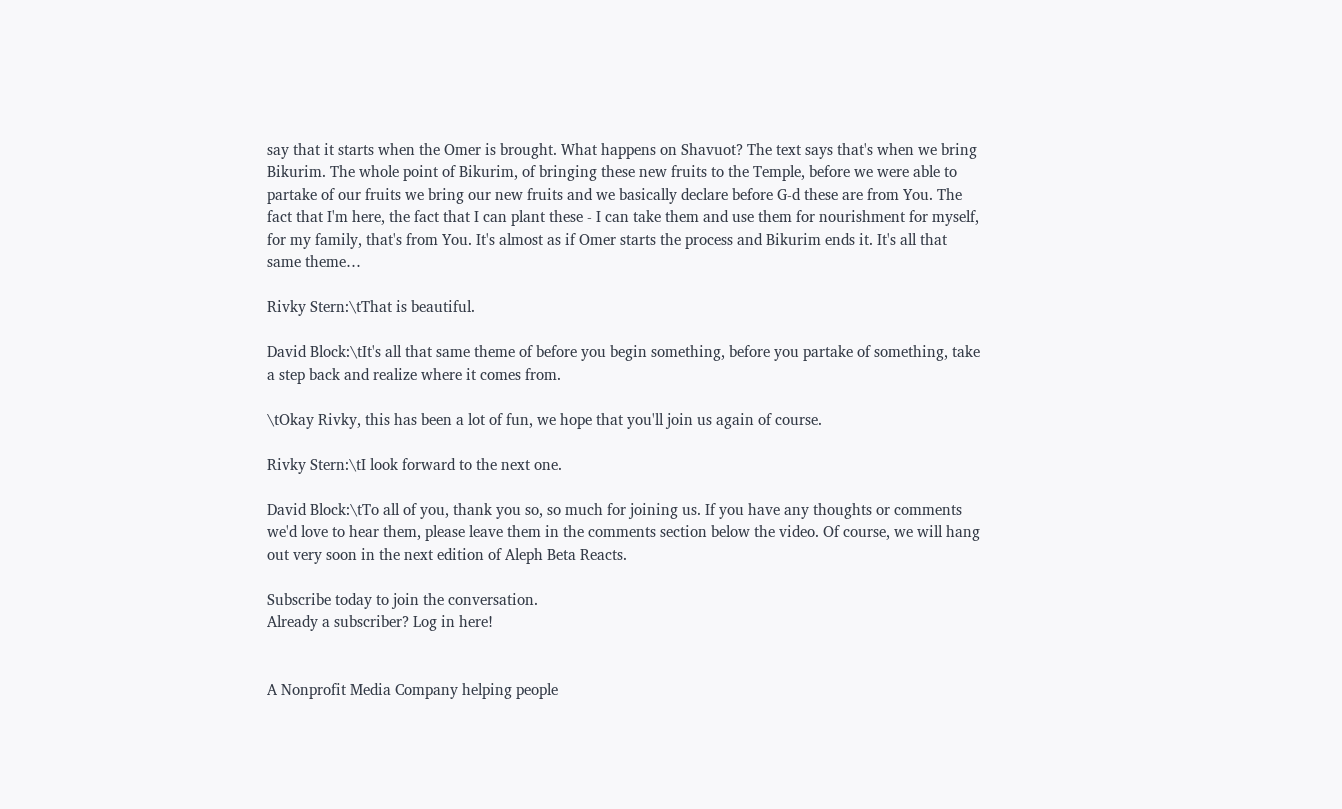say that it starts when the Omer is brought. What happens on Shavuot? The text says that's when we bring Bikurim. The whole point of Bikurim, of bringing these new fruits to the Temple, before we were able to partake of our fruits we bring our new fruits and we basically declare before G-d these are from You. The fact that I'm here, the fact that I can plant these - I can take them and use them for nourishment for myself, for my family, that's from You. It's almost as if Omer starts the process and Bikurim ends it. It's all that same theme…

Rivky Stern:\tThat is beautiful.

David Block:\tIt's all that same theme of before you begin something, before you partake of something, take a step back and realize where it comes from.

\tOkay Rivky, this has been a lot of fun, we hope that you'll join us again of course.

Rivky Stern:\tI look forward to the next one.

David Block:\tTo all of you, thank you so, so much for joining us. If you have any thoughts or comments we'd love to hear them, please leave them in the comments section below the video. Of course, we will hang out very soon in the next edition of Aleph Beta Reacts.

Subscribe today to join the conversation.
Already a subscriber? Log in here!


A Nonprofit Media Company helping people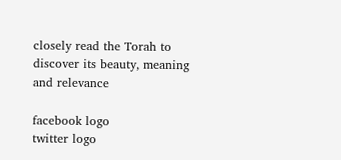closely read the Torah to discover its beauty, meaning and relevance

facebook logo
twitter logo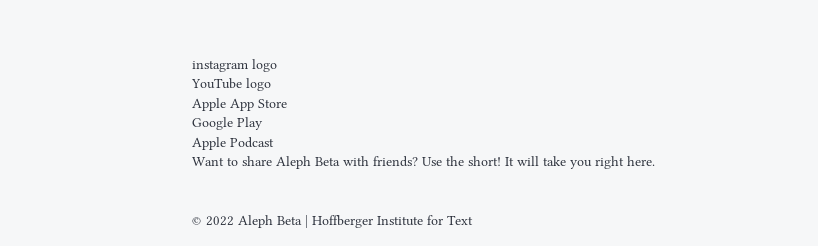instagram logo
YouTube logo
Apple App Store
Google Play
Apple Podcast
Want to share Aleph Beta with friends? Use the short! It will take you right here.


© 2022 Aleph Beta | Hoffberger Institute for Text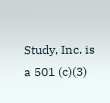Study, Inc. is a 501 (c)(3)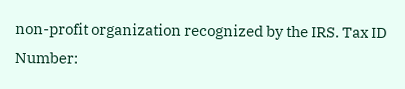non-profit organization recognized by the IRS. Tax ID Number: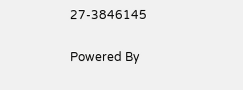27-3846145

Powered By